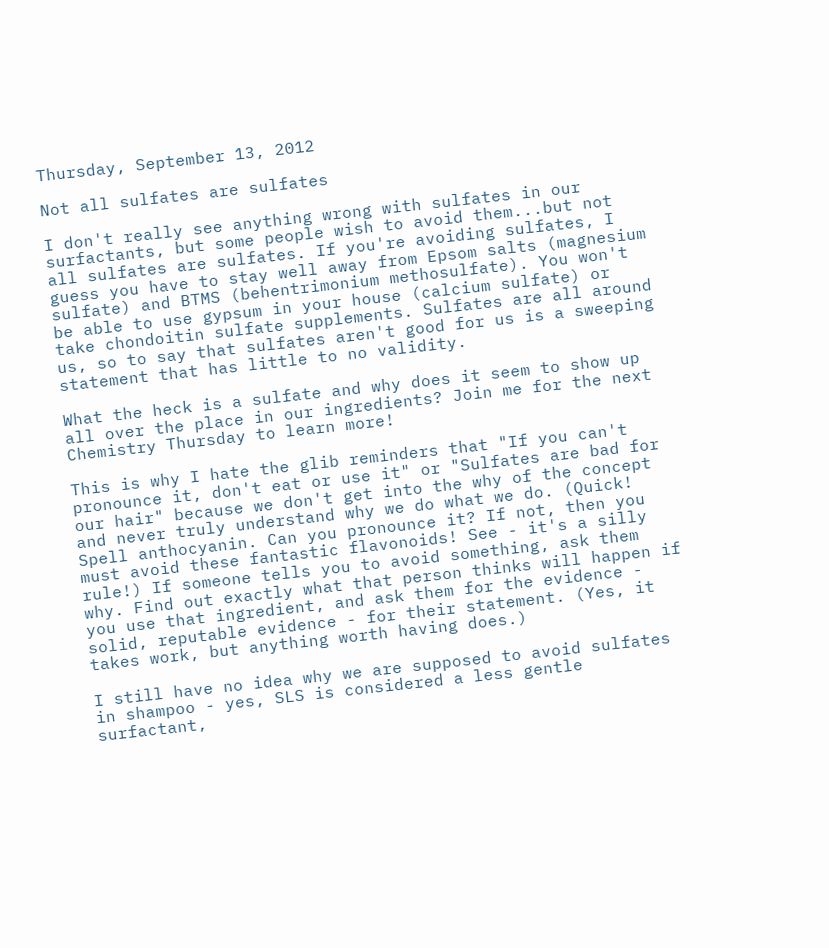Thursday, September 13, 2012

Not all sulfates are sulfates

I don't really see anything wrong with sulfates in our surfactants, but some people wish to avoid them...but not all sulfates are sulfates. If you're avoiding sulfates, I guess you have to stay well away from Epsom salts (magnesium sulfate) and BTMS (behentrimonium methosulfate). You won't be able to use gypsum in your house (calcium sulfate) or take chondoitin sulfate supplements. Sulfates are all around us, so to say that sulfates aren't good for us is a sweeping statement that has little to no validity.

What the heck is a sulfate and why does it seem to show up all over the place in our ingredients? Join me for the next Chemistry Thursday to learn more!

This is why I hate the glib reminders that "If you can't pronounce it, don't eat or use it" or "Sulfates are bad for our hair" because we don't get into the why of the concept and never truly understand why we do what we do. (Quick! Spell anthocyanin. Can you pronounce it? If not, then you must avoid these fantastic flavonoids! See - it's a silly rule!) If someone tells you to avoid something, ask them why. Find out exactly what that person thinks will happen if you use that ingredient, and ask them for the evidence - solid, reputable evidence - for their statement. (Yes, it takes work, but anything worth having does.)

I still have no idea why we are supposed to avoid sulfates in shampoo - yes, SLS is considered a less gentle surfactant,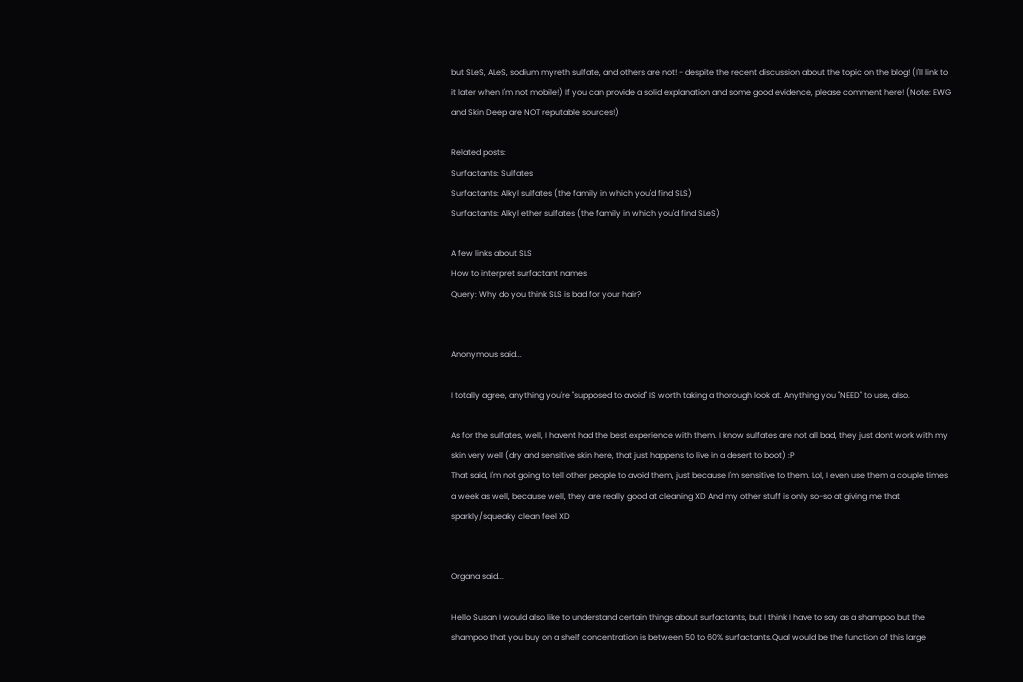but SLeS, ALeS, sodium myreth sulfate, and others are not! - despite the recent discussion about the topic on the blog! (I'll link to it later when I'm not mobile!) If you can provide a solid explanation and some good evidence, please comment here! (Note: EWG and Skin Deep are NOT reputable sources!)

Related posts:
Surfactants: Sulfates
Surfactants: Alkyl sulfates (the family in which you'd find SLS)
Surfactants: Alkyl ether sulfates (the family in which you'd find SLeS)

A few links about SLS
How to interpret surfactant names
Query: Why do you think SLS is bad for your hair?


Anonymous said...

I totally agree, anything you're "supposed to avoid" IS worth taking a thorough look at. Anything you "NEED" to use, also.

As for the sulfates, well, I havent had the best experience with them. I know sulfates are not all bad, they just dont work with my skin very well (dry and sensitive skin here, that just happens to live in a desert to boot) :P
That said, I'm not going to tell other people to avoid them, just because I'm sensitive to them. Lol, I even use them a couple times a week as well, because well, they are really good at cleaning XD And my other stuff is only so-so at giving me that sparkly/squeaky clean feel XD


Organa said...

Hello Susan I would also like to understand certain things about surfactants, but I think I have to say as a shampoo but the shampoo that you buy on a shelf concentration is between 50 to 60% surfactants.Qual would be the function of this large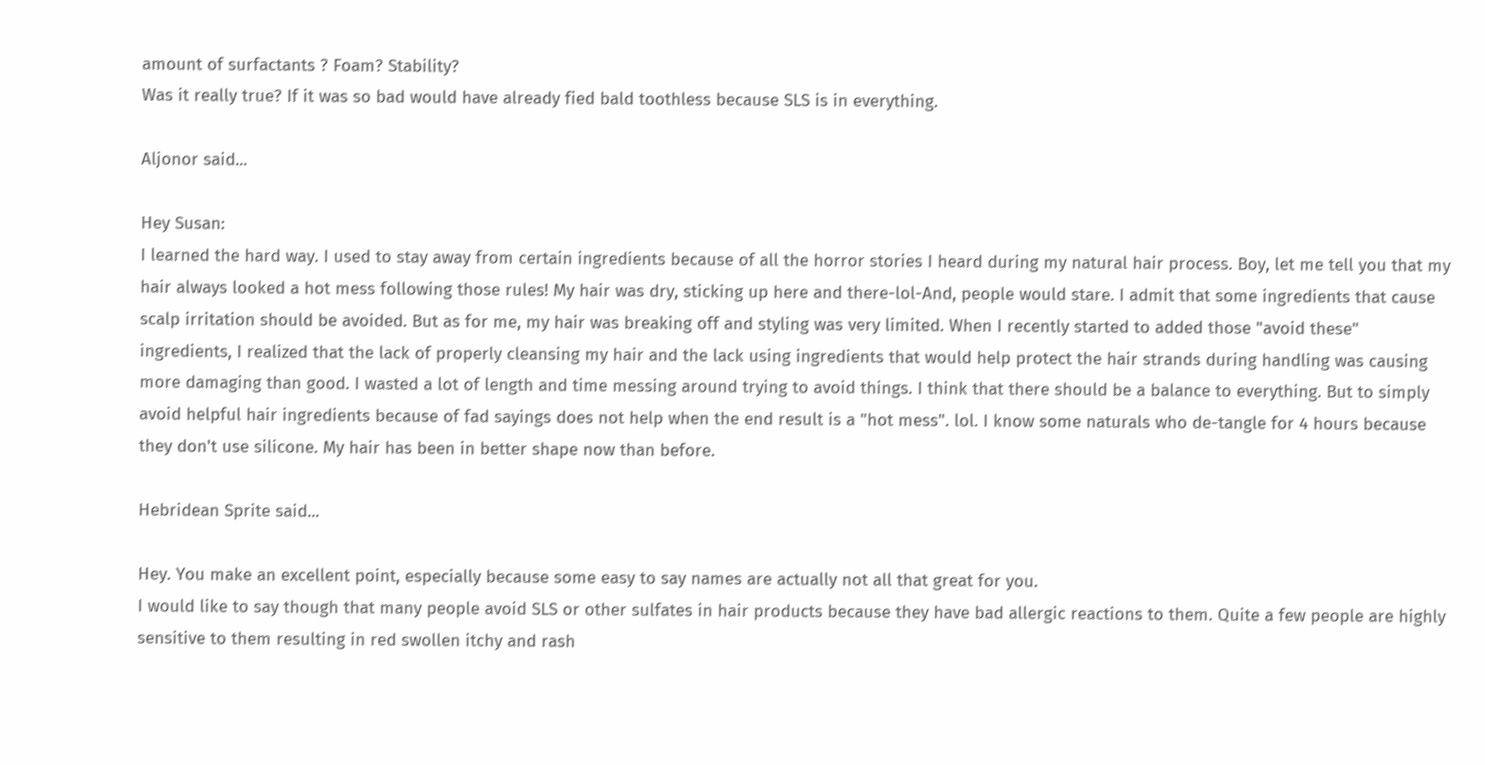amount of surfactants ? Foam? Stability?
Was it really true? If it was so bad would have already fied bald toothless because SLS is in everything.

Aljonor said...

Hey Susan:
I learned the hard way. I used to stay away from certain ingredients because of all the horror stories I heard during my natural hair process. Boy, let me tell you that my hair always looked a hot mess following those rules! My hair was dry, sticking up here and there-lol-And, people would stare. I admit that some ingredients that cause scalp irritation should be avoided. But as for me, my hair was breaking off and styling was very limited. When I recently started to added those "avoid these" ingredients, I realized that the lack of properly cleansing my hair and the lack using ingredients that would help protect the hair strands during handling was causing more damaging than good. I wasted a lot of length and time messing around trying to avoid things. I think that there should be a balance to everything. But to simply avoid helpful hair ingredients because of fad sayings does not help when the end result is a "hot mess". lol. I know some naturals who de-tangle for 4 hours because they don't use silicone. My hair has been in better shape now than before.

Hebridean Sprite said...

Hey. You make an excellent point, especially because some easy to say names are actually not all that great for you.
I would like to say though that many people avoid SLS or other sulfates in hair products because they have bad allergic reactions to them. Quite a few people are highly sensitive to them resulting in red swollen itchy and rash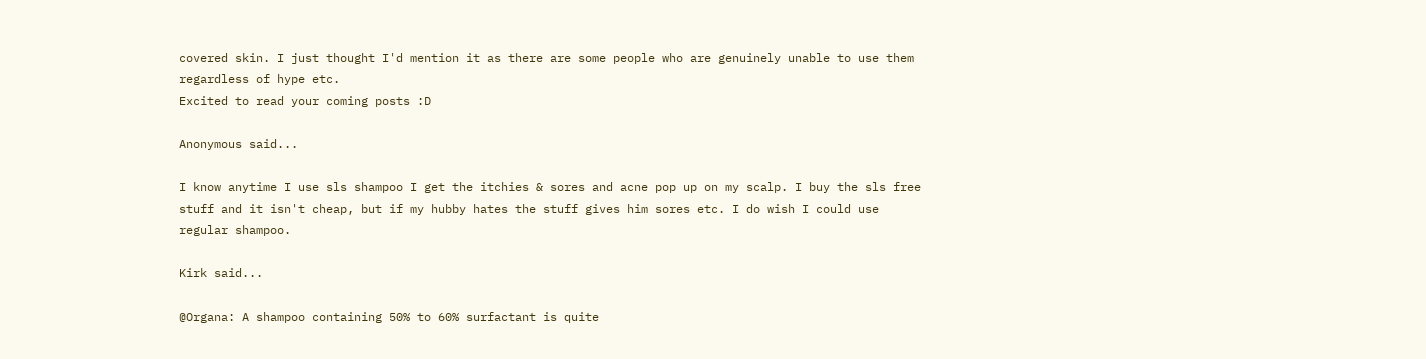covered skin. I just thought I'd mention it as there are some people who are genuinely unable to use them regardless of hype etc.
Excited to read your coming posts :D

Anonymous said...

I know anytime I use sls shampoo I get the itchies & sores and acne pop up on my scalp. I buy the sls free stuff and it isn't cheap, but if my hubby hates the stuff gives him sores etc. I do wish I could use regular shampoo.

Kirk said...

@Organa: A shampoo containing 50% to 60% surfactant is quite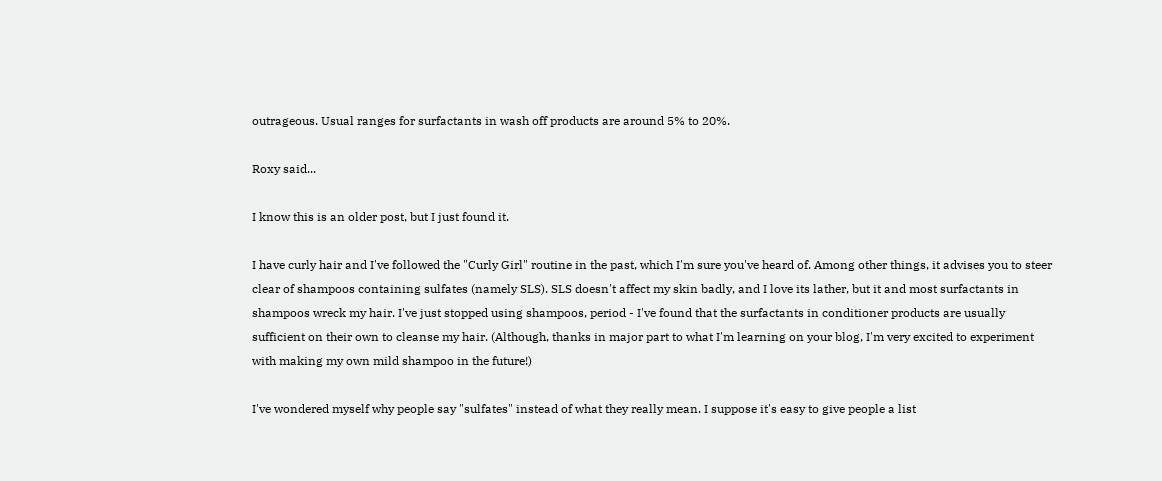outrageous. Usual ranges for surfactants in wash off products are around 5% to 20%.

Roxy said...

I know this is an older post, but I just found it.

I have curly hair and I've followed the "Curly Girl" routine in the past, which I'm sure you've heard of. Among other things, it advises you to steer clear of shampoos containing sulfates (namely SLS). SLS doesn't affect my skin badly, and I love its lather, but it and most surfactants in shampoos wreck my hair. I've just stopped using shampoos, period - I've found that the surfactants in conditioner products are usually sufficient on their own to cleanse my hair. (Although, thanks in major part to what I'm learning on your blog, I'm very excited to experiment with making my own mild shampoo in the future!)

I've wondered myself why people say "sulfates" instead of what they really mean. I suppose it's easy to give people a list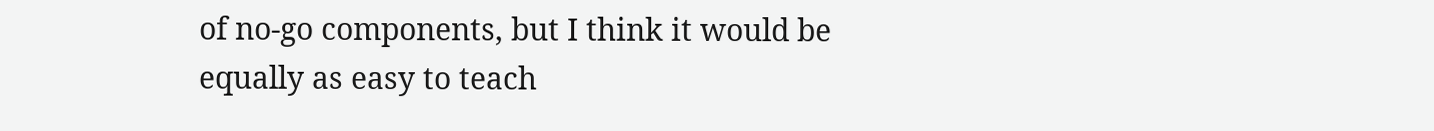of no-go components, but I think it would be equally as easy to teach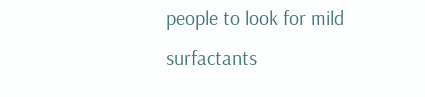people to look for mild surfactants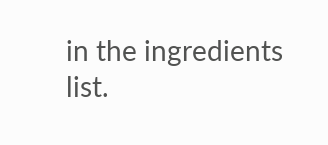in the ingredients list.